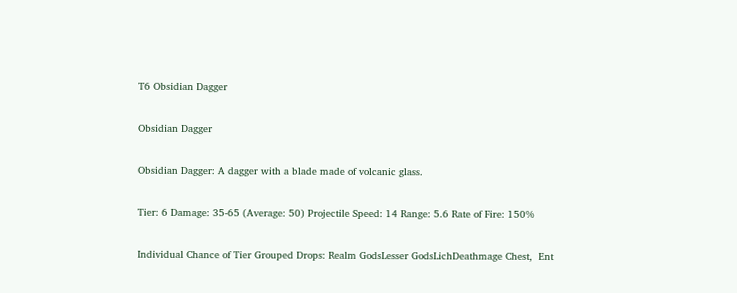T6 Obsidian Dagger

Obsidian Dagger

Obsidian Dagger: A dagger with a blade made of volcanic glass.

Tier: 6 Damage: 35-65 (Average: 50) Projectile Speed: 14 Range: 5.6 Rate of Fire: 150%

Individual Chance of Tier Grouped Drops: Realm GodsLesser GodsLichDeathmage Chest,  Ent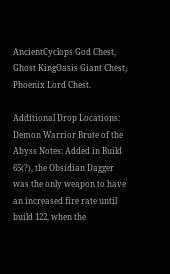AncientCyclops God Chest, Ghost KingOasis Giant Chest,  Phoenix Lord Chest.

Additional Drop Locations: Demon Warrior Brute of the Abyss Notes: Added in Build 65(?), the Obsidian Dagger was the only weapon to have an increased fire rate until build 122, when the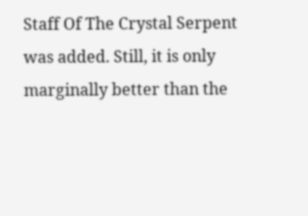Staff Of The Crystal Serpent was added. Still, it is only marginally better than the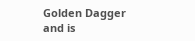Golden Dagger  and is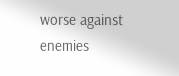worse against enemies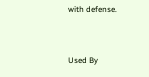with defense.


Used By